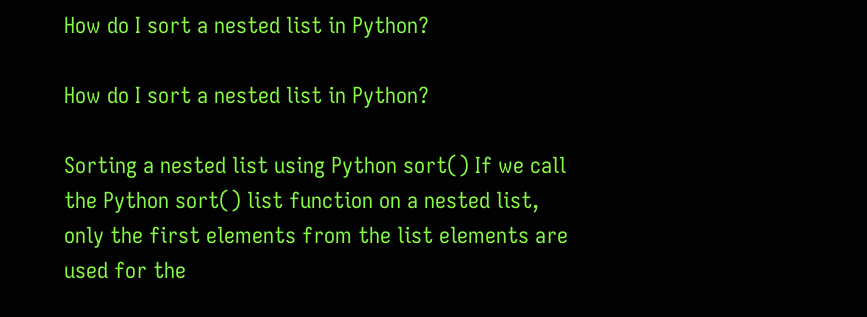How do I sort a nested list in Python?

How do I sort a nested list in Python?

Sorting a nested list using Python sort() If we call the Python sort() list function on a nested list, only the first elements from the list elements are used for the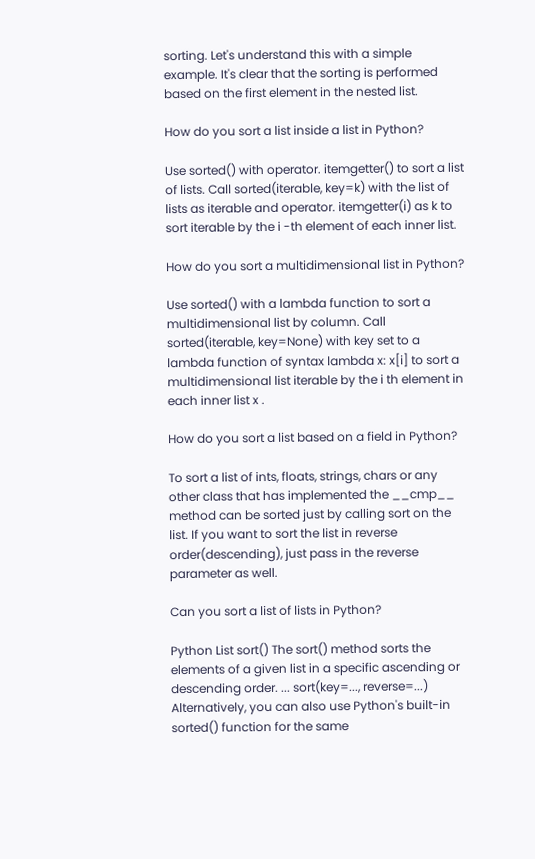sorting. Let's understand this with a simple example. It's clear that the sorting is performed based on the first element in the nested list.

How do you sort a list inside a list in Python?

Use sorted() with operator. itemgetter() to sort a list of lists. Call sorted(iterable, key=k) with the list of lists as iterable and operator. itemgetter(i) as k to sort iterable by the i -th element of each inner list.

How do you sort a multidimensional list in Python?

Use sorted() with a lambda function to sort a multidimensional list by column. Call sorted(iterable, key=None) with key set to a lambda function of syntax lambda x: x[i] to sort a multidimensional list iterable by the i th element in each inner list x .

How do you sort a list based on a field in Python?

To sort a list of ints, floats, strings, chars or any other class that has implemented the __cmp__ method can be sorted just by calling sort on the list. If you want to sort the list in reverse order(descending), just pass in the reverse parameter as well.

Can you sort a list of lists in Python?

Python List sort() The sort() method sorts the elements of a given list in a specific ascending or descending order. ... sort(key=..., reverse=...) Alternatively, you can also use Python's built-in sorted() function for the same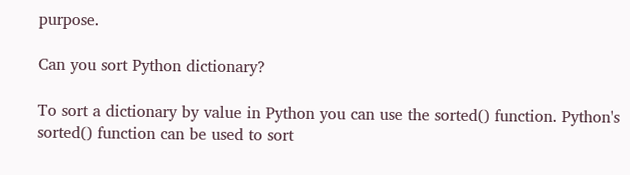purpose.

Can you sort Python dictionary?

To sort a dictionary by value in Python you can use the sorted() function. Python's sorted() function can be used to sort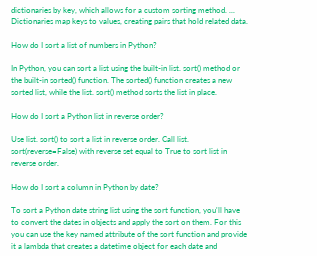dictionaries by key, which allows for a custom sorting method. ... Dictionaries map keys to values, creating pairs that hold related data.

How do I sort a list of numbers in Python?

In Python, you can sort a list using the built-in list. sort() method or the built-in sorted() function. The sorted() function creates a new sorted list, while the list. sort() method sorts the list in place.

How do I sort a Python list in reverse order?

Use list. sort() to sort a list in reverse order. Call list. sort(reverse=False) with reverse set equal to True to sort list in reverse order.

How do I sort a column in Python by date?

To sort a Python date string list using the sort function, you'll have to convert the dates in objects and apply the sort on them. For this you can use the key named attribute of the sort function and provide it a lambda that creates a datetime object for each date and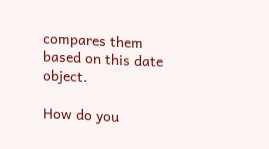compares them based on this date object.

How do you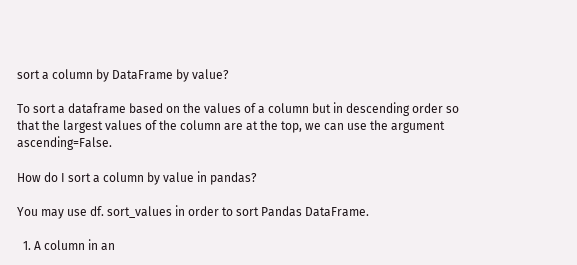sort a column by DataFrame by value?

To sort a dataframe based on the values of a column but in descending order so that the largest values of the column are at the top, we can use the argument ascending=False.

How do I sort a column by value in pandas?

You may use df. sort_values in order to sort Pandas DataFrame.

  1. A column in an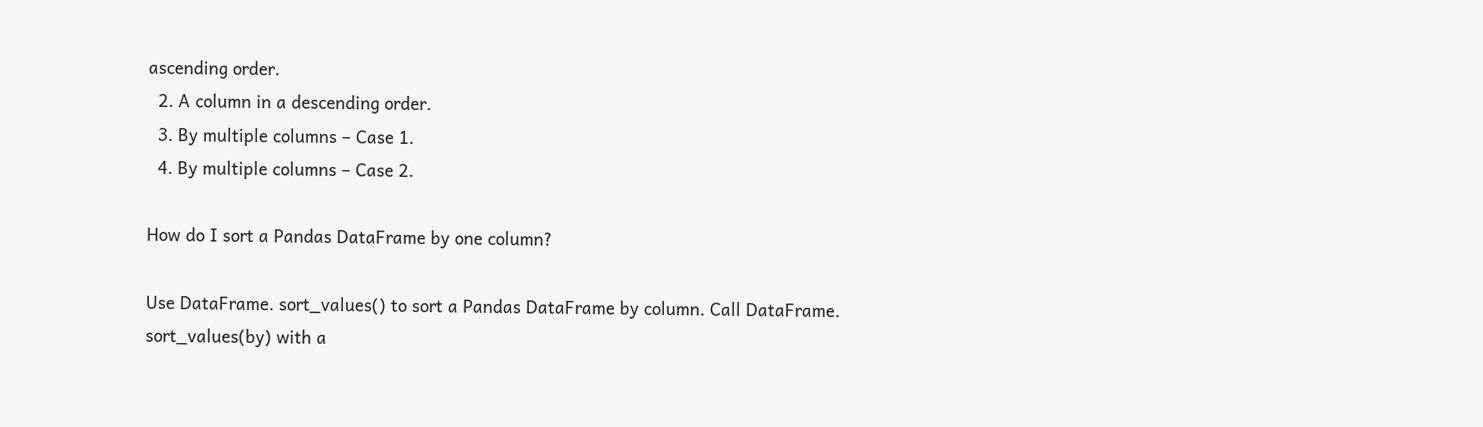ascending order.
  2. A column in a descending order.
  3. By multiple columns – Case 1.
  4. By multiple columns – Case 2.

How do I sort a Pandas DataFrame by one column?

Use DataFrame. sort_values() to sort a Pandas DataFrame by column. Call DataFrame. sort_values(by) with a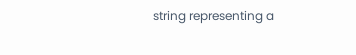string representing a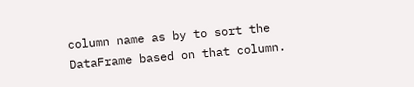column name as by to sort the DataFrame based on that column.